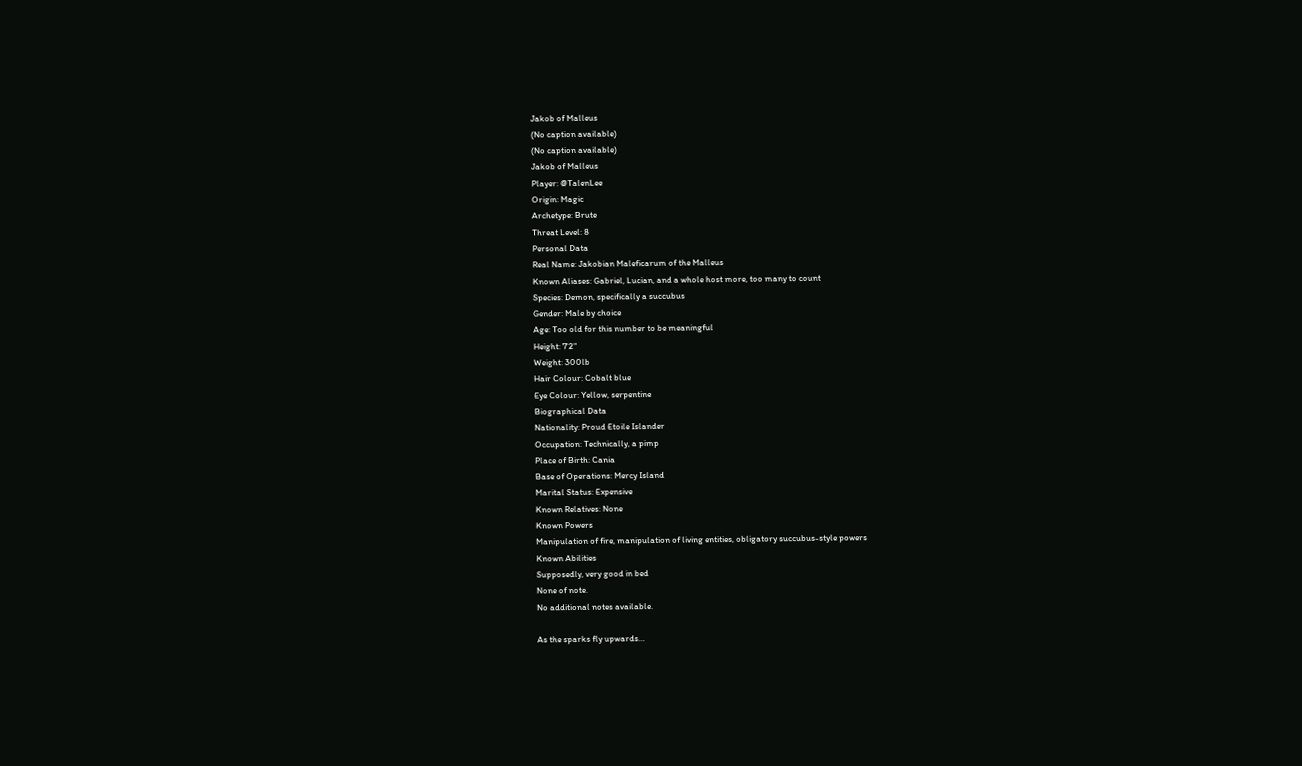Jakob of Malleus
(No caption available)
(No caption available)
Jakob of Malleus
Player: @TalenLee
Origin: Magic
Archetype: Brute
Threat Level: 8
Personal Data
Real Name: Jakobian Maleficarum of the Malleus
Known Aliases: Gabriel, Lucian, and a whole host more, too many to count
Species: Demon, specifically a succubus
Gender: Male by choice
Age: Too old for this number to be meaningful
Height: 7'2"
Weight: 300lb
Hair Colour: Cobalt blue
Eye Colour: Yellow, serpentine
Biographical Data
Nationality: Proud Etoile Islander
Occupation: Technically, a pimp
Place of Birth: Cania
Base of Operations: Mercy Island
Marital Status: Expensive
Known Relatives: None
Known Powers
Manipulation of fire, manipulation of living entities, obligatory succubus-style powers
Known Abilities
Supposedly, very good in bed
None of note.
No additional notes available.

As the sparks fly upwards…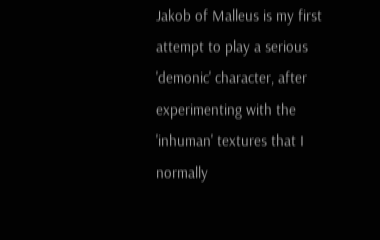Jakob of Malleus is my first attempt to play a serious 'demonic' character, after experimenting with the 'inhuman' textures that I normally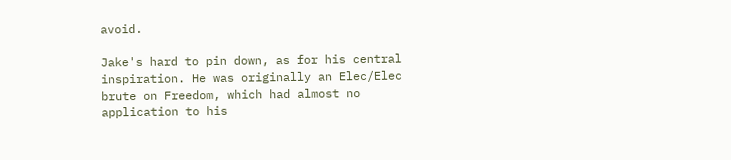avoid.

Jake's hard to pin down, as for his central inspiration. He was originally an Elec/Elec brute on Freedom, which had almost no application to his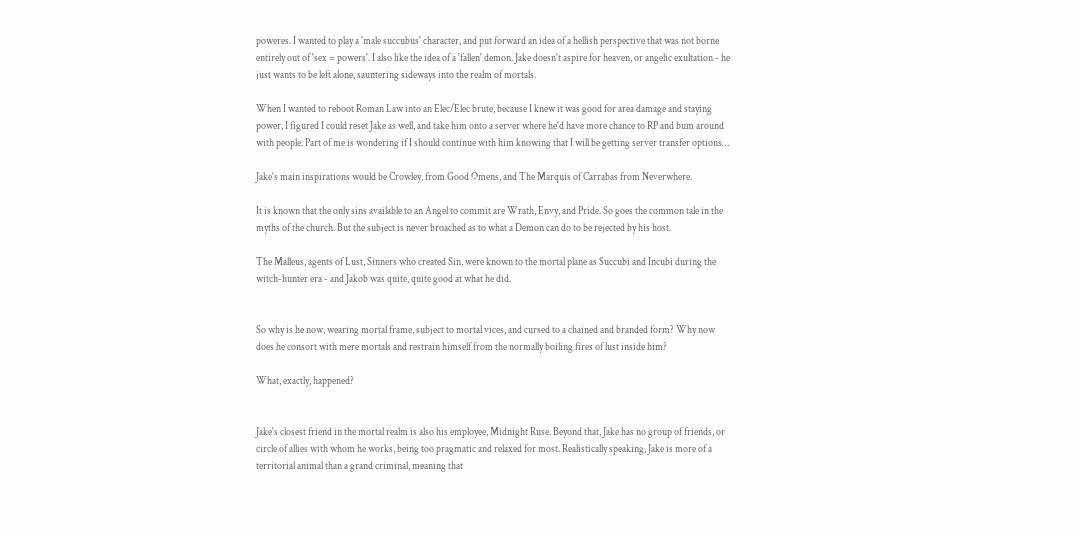poweres. I wanted to play a 'male succubus' character, and put forward an idea of a hellish perspective that was not borne entirely out of 'sex = powers'. I also like the idea of a 'fallen' demon. Jake doesn't aspire for heaven, or angelic exultation - he just wants to be left alone, sauntering sideways into the realm of mortals.

When I wanted to reboot Roman Law into an Elec/Elec brute, because I knew it was good for area damage and staying power, I figured I could reset Jake as well, and take him onto a server where he'd have more chance to RP and bum around with people. Part of me is wondering if I should continue with him knowing that I will be getting server transfer options…

Jake's main inspirations would be Crowley, from Good Omens, and The Marquis of Carrabas from Neverwhere.

It is known that the only sins available to an Angel to commit are Wrath, Envy, and Pride. So goes the common tale in the myths of the church. But the subject is never broached as to what a Demon can do to be rejected by his host.

The Malleus, agents of Lust, Sinners who created Sin, were known to the mortal plane as Succubi and Incubi during the witch-hunter era - and Jakob was quite, quite good at what he did.


So why is he now, wearing mortal frame, subject to mortal vices, and cursed to a chained and branded form? Why now does he consort with mere mortals and restrain himself from the normally boiling fires of lust inside him?

What, exactly, happened?


Jake's closest friend in the mortal realm is also his employee, Midnight Ruse. Beyond that, Jake has no group of friends, or circle of allies with whom he works, being too pragmatic and relaxed for most. Realistically speaking, Jake is more of a territorial animal than a grand criminal, meaning that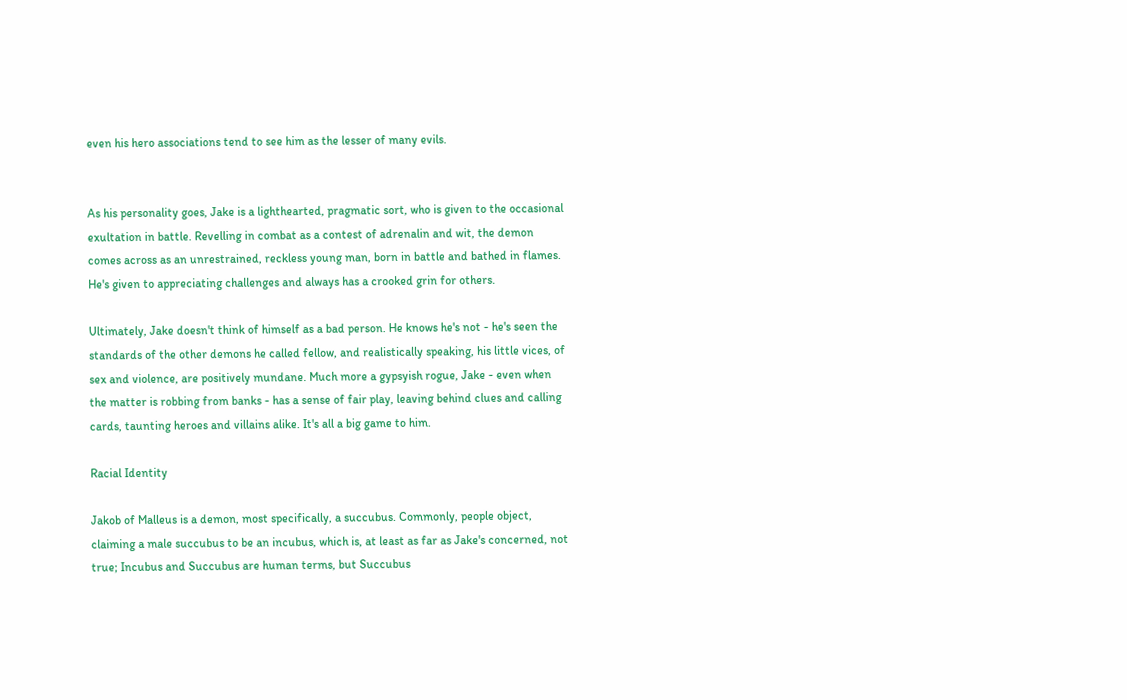even his hero associations tend to see him as the lesser of many evils.


As his personality goes, Jake is a lighthearted, pragmatic sort, who is given to the occasional exultation in battle. Revelling in combat as a contest of adrenalin and wit, the demon comes across as an unrestrained, reckless young man, born in battle and bathed in flames. He's given to appreciating challenges and always has a crooked grin for others.

Ultimately, Jake doesn't think of himself as a bad person. He knows he's not - he's seen the standards of the other demons he called fellow, and realistically speaking, his little vices, of sex and violence, are positively mundane. Much more a gypsyish rogue, Jake - even when the matter is robbing from banks - has a sense of fair play, leaving behind clues and calling cards, taunting heroes and villains alike. It's all a big game to him.

Racial Identity

Jakob of Malleus is a demon, most specifically, a succubus. Commonly, people object, claiming a male succubus to be an incubus, which is, at least as far as Jake's concerned, not true; Incubus and Succubus are human terms, but Succubus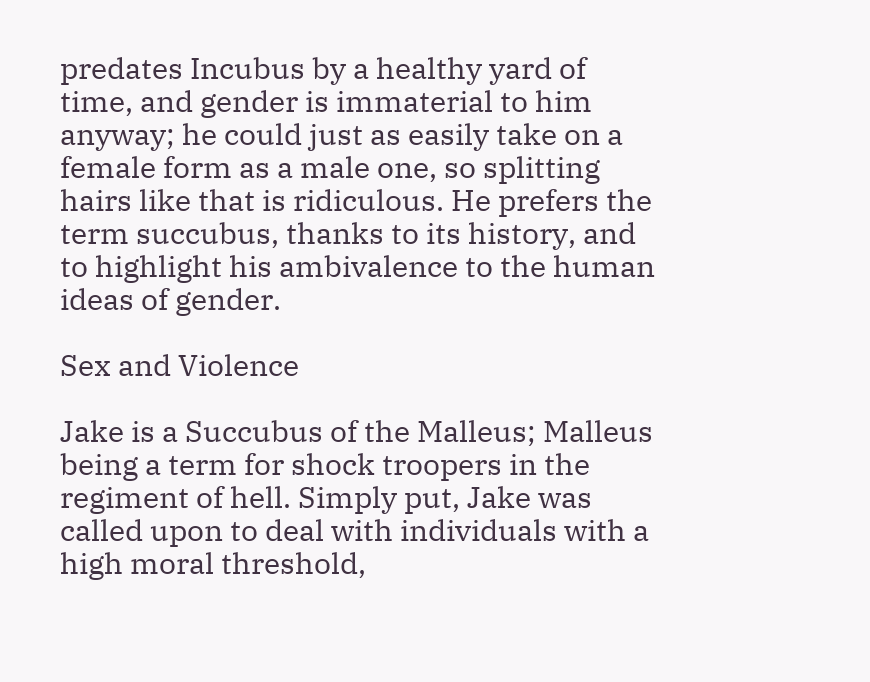predates Incubus by a healthy yard of time, and gender is immaterial to him anyway; he could just as easily take on a female form as a male one, so splitting hairs like that is ridiculous. He prefers the term succubus, thanks to its history, and to highlight his ambivalence to the human ideas of gender.

Sex and Violence

Jake is a Succubus of the Malleus; Malleus being a term for shock troopers in the regiment of hell. Simply put, Jake was called upon to deal with individuals with a high moral threshold,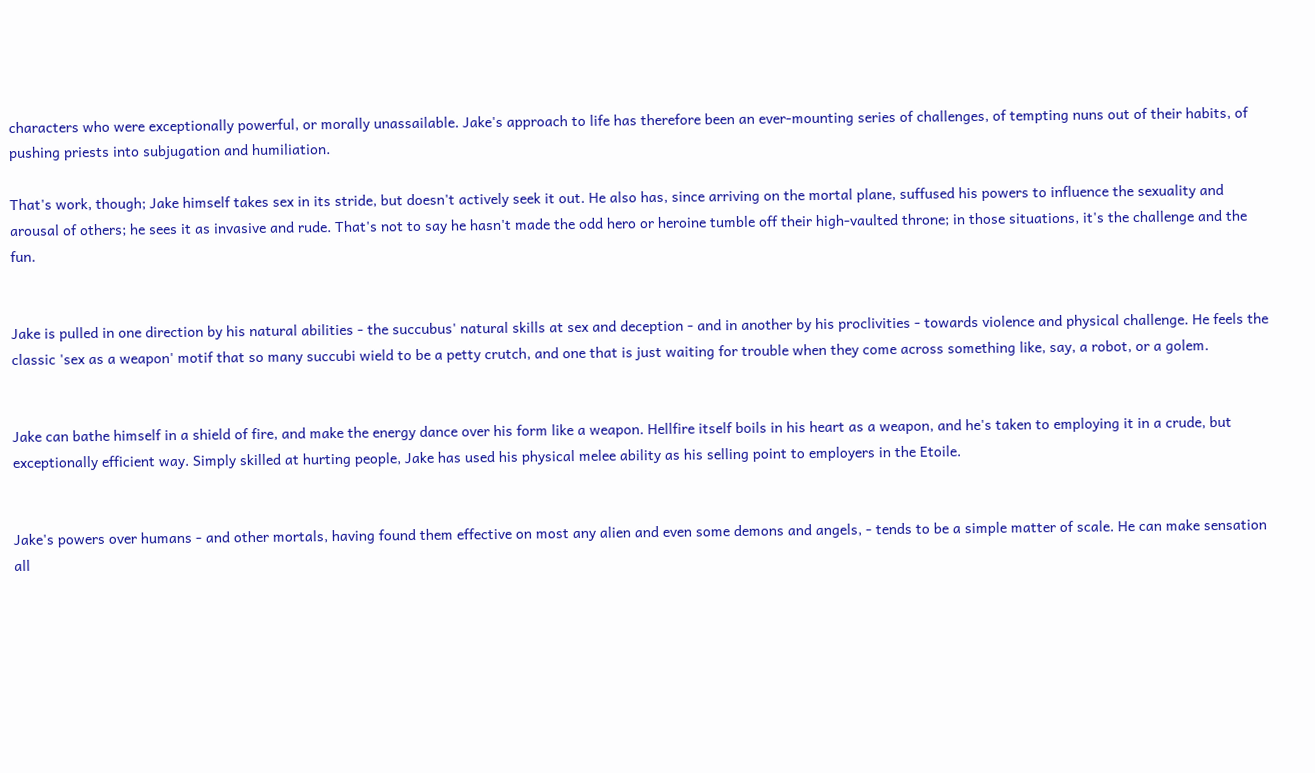characters who were exceptionally powerful, or morally unassailable. Jake's approach to life has therefore been an ever-mounting series of challenges, of tempting nuns out of their habits, of pushing priests into subjugation and humiliation.

That's work, though; Jake himself takes sex in its stride, but doesn't actively seek it out. He also has, since arriving on the mortal plane, suffused his powers to influence the sexuality and arousal of others; he sees it as invasive and rude. That's not to say he hasn't made the odd hero or heroine tumble off their high-vaulted throne; in those situations, it's the challenge and the fun.


Jake is pulled in one direction by his natural abilities - the succubus' natural skills at sex and deception - and in another by his proclivities - towards violence and physical challenge. He feels the classic 'sex as a weapon' motif that so many succubi wield to be a petty crutch, and one that is just waiting for trouble when they come across something like, say, a robot, or a golem.


Jake can bathe himself in a shield of fire, and make the energy dance over his form like a weapon. Hellfire itself boils in his heart as a weapon, and he's taken to employing it in a crude, but exceptionally efficient way. Simply skilled at hurting people, Jake has used his physical melee ability as his selling point to employers in the Etoile.


Jake's powers over humans - and other mortals, having found them effective on most any alien and even some demons and angels, - tends to be a simple matter of scale. He can make sensation all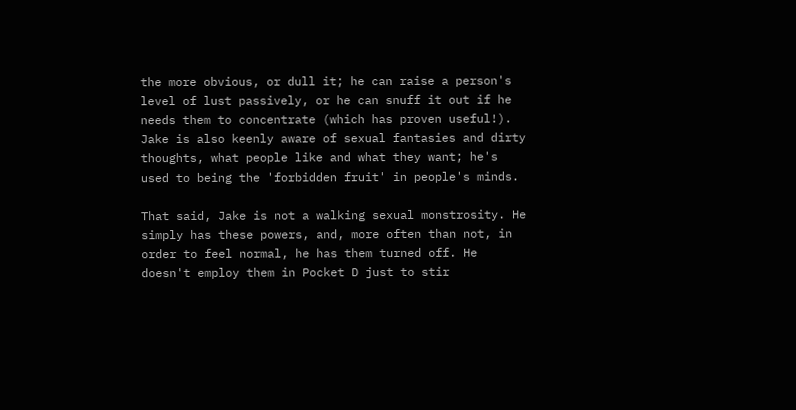the more obvious, or dull it; he can raise a person's level of lust passively, or he can snuff it out if he needs them to concentrate (which has proven useful!). Jake is also keenly aware of sexual fantasies and dirty thoughts, what people like and what they want; he's used to being the 'forbidden fruit' in people's minds.

That said, Jake is not a walking sexual monstrosity. He simply has these powers, and, more often than not, in order to feel normal, he has them turned off. He doesn't employ them in Pocket D just to stir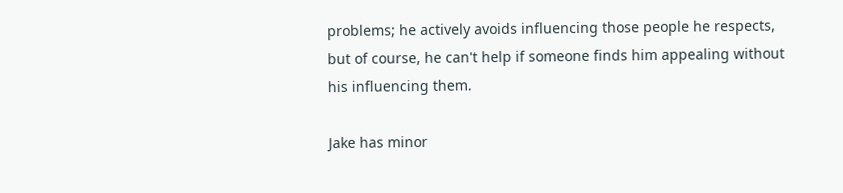problems; he actively avoids influencing those people he respects, but of course, he can't help if someone finds him appealing without his influencing them.

Jake has minor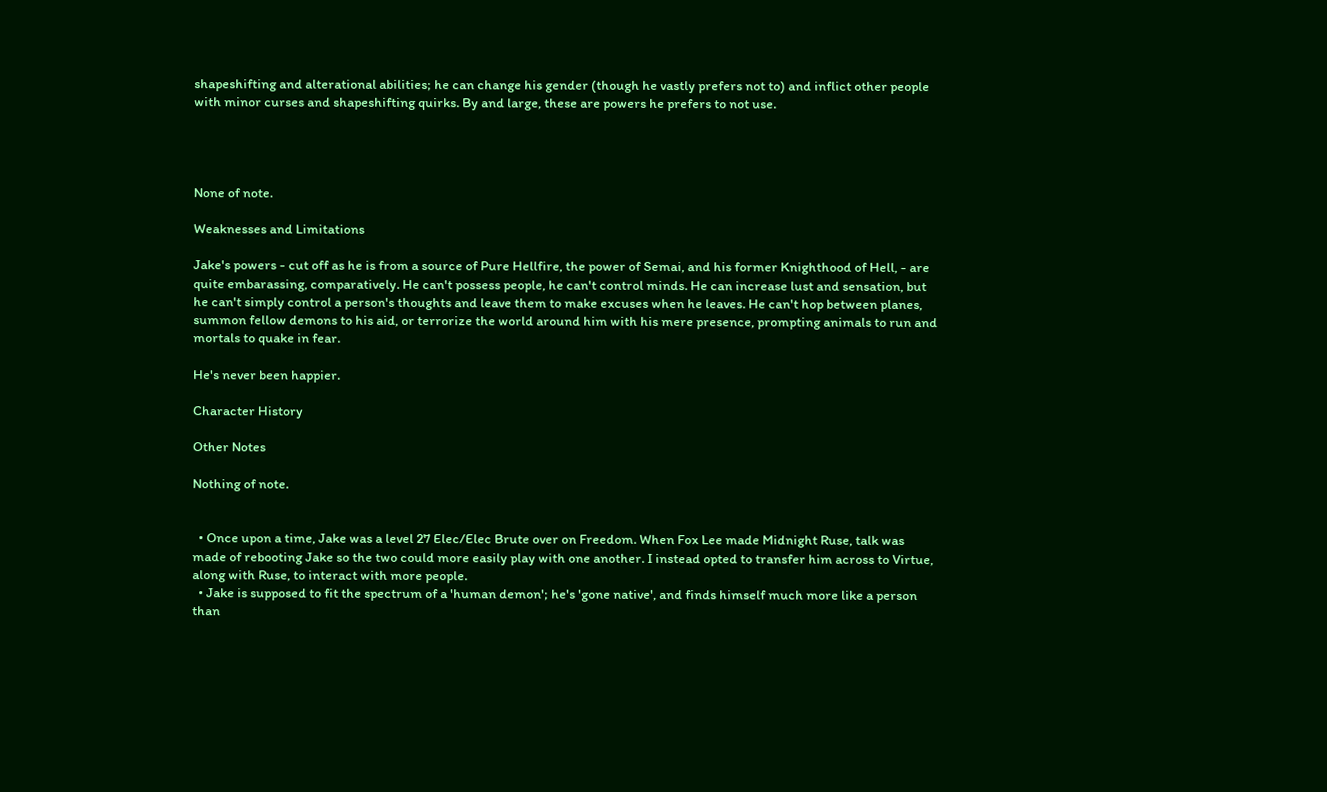shapeshifting and alterational abilities; he can change his gender (though he vastly prefers not to) and inflict other people with minor curses and shapeshifting quirks. By and large, these are powers he prefers to not use.




None of note.

Weaknesses and Limitations

Jake's powers - cut off as he is from a source of Pure Hellfire, the power of Semai, and his former Knighthood of Hell, - are quite embarassing, comparatively. He can't possess people, he can't control minds. He can increase lust and sensation, but he can't simply control a person's thoughts and leave them to make excuses when he leaves. He can't hop between planes, summon fellow demons to his aid, or terrorize the world around him with his mere presence, prompting animals to run and mortals to quake in fear.

He's never been happier.

Character History

Other Notes

Nothing of note.


  • Once upon a time, Jake was a level 27 Elec/Elec Brute over on Freedom. When Fox Lee made Midnight Ruse, talk was made of rebooting Jake so the two could more easily play with one another. I instead opted to transfer him across to Virtue, along with Ruse, to interact with more people.
  • Jake is supposed to fit the spectrum of a 'human demon'; he's 'gone native', and finds himself much more like a person than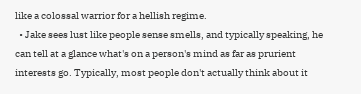like a colossal warrior for a hellish regime.
  • Jake sees lust like people sense smells, and typically speaking, he can tell at a glance what's on a person's mind as far as prurient interests go. Typically, most people don't actually think about it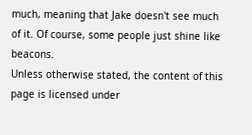much, meaning that Jake doesn't see much of it. Of course, some people just shine like beacons.
Unless otherwise stated, the content of this page is licensed under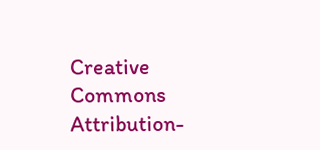Creative Commons Attribution-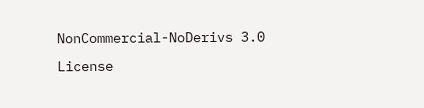NonCommercial-NoDerivs 3.0 License